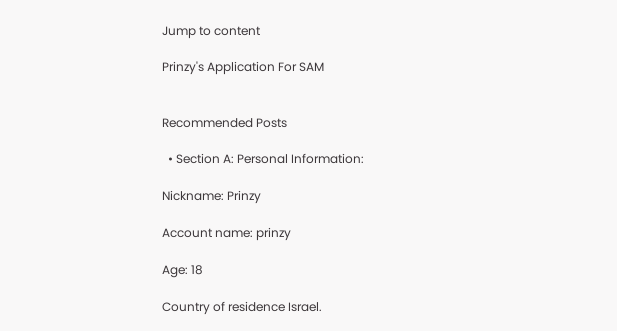Jump to content

Prinzy's Application For SAM


Recommended Posts

  • Section A: Personal Information:

Nickname: Prinzy

Account name: prinzy

Age: 18

Country of residence Israel.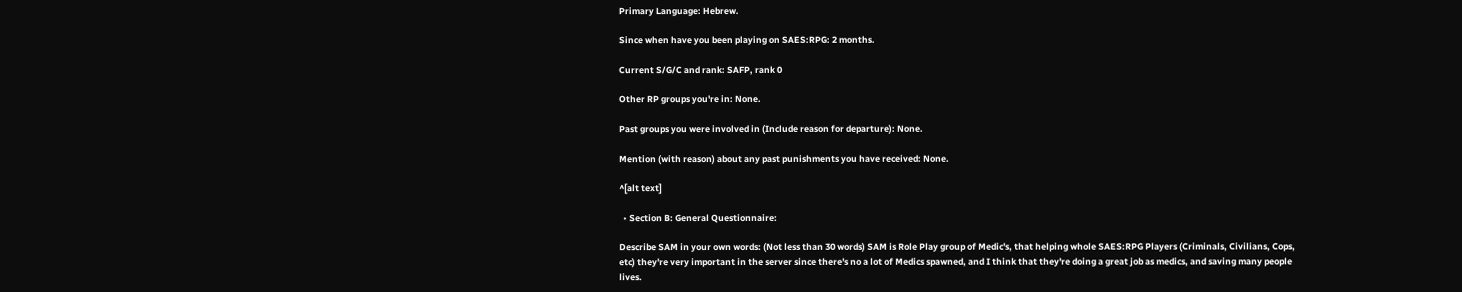Primary Language: Hebrew.

Since when have you been playing on SAES:RPG: 2 months.

Current S/G/C and rank: SAFP, rank 0

Other RP groups you're in: None.

Past groups you were involved in (Include reason for departure): None.

Mention (with reason) about any past punishments you have received: None.

^[alt text]

  • Section B: General Questionnaire:

Describe SAM in your own words: (Not less than 30 words) SAM is Role Play group of Medic's, that helping whole SAES:RPG Players (Criminals, Civilians, Cops, etc) they're very important in the server since there's no a lot of Medics spawned, and I think that they're doing a great job as medics, and saving many people lives.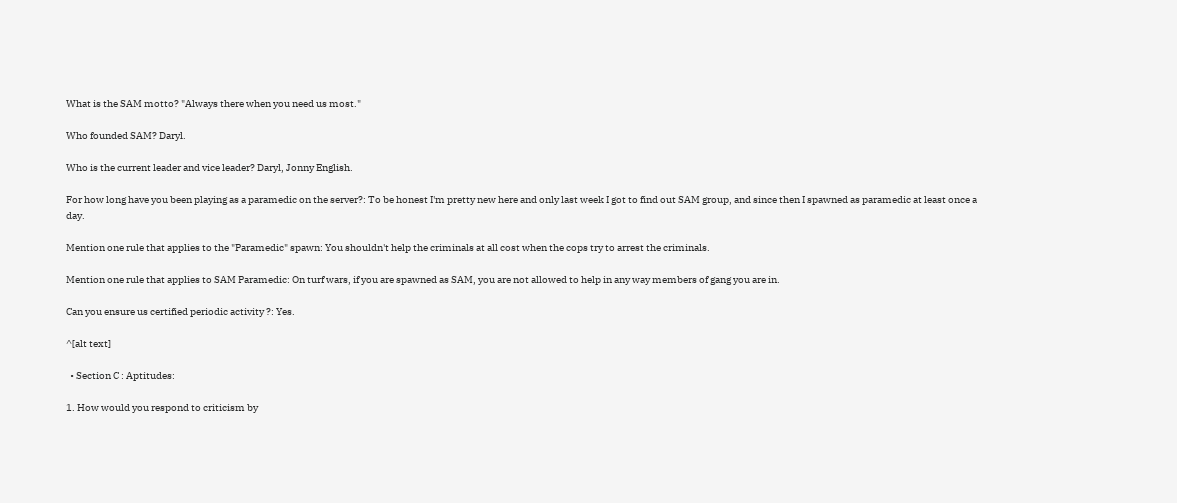What is the SAM motto? "Always there when you need us most."

Who founded SAM? Daryl.

Who is the current leader and vice leader? Daryl, Jonny English.

For how long have you been playing as a paramedic on the server?: To be honest I'm pretty new here and only last week I got to find out SAM group, and since then I spawned as paramedic at least once a day.

Mention one rule that applies to the "Paramedic" spawn: You shouldn't help the criminals at all cost when the cops try to arrest the criminals.

Mention one rule that applies to SAM Paramedic: On turf wars, if you are spawned as SAM, you are not allowed to help in any way members of gang you are in.

Can you ensure us certified periodic activity ?: Yes.

^[alt text]

  • Section C : Aptitudes:

1. How would you respond to criticism by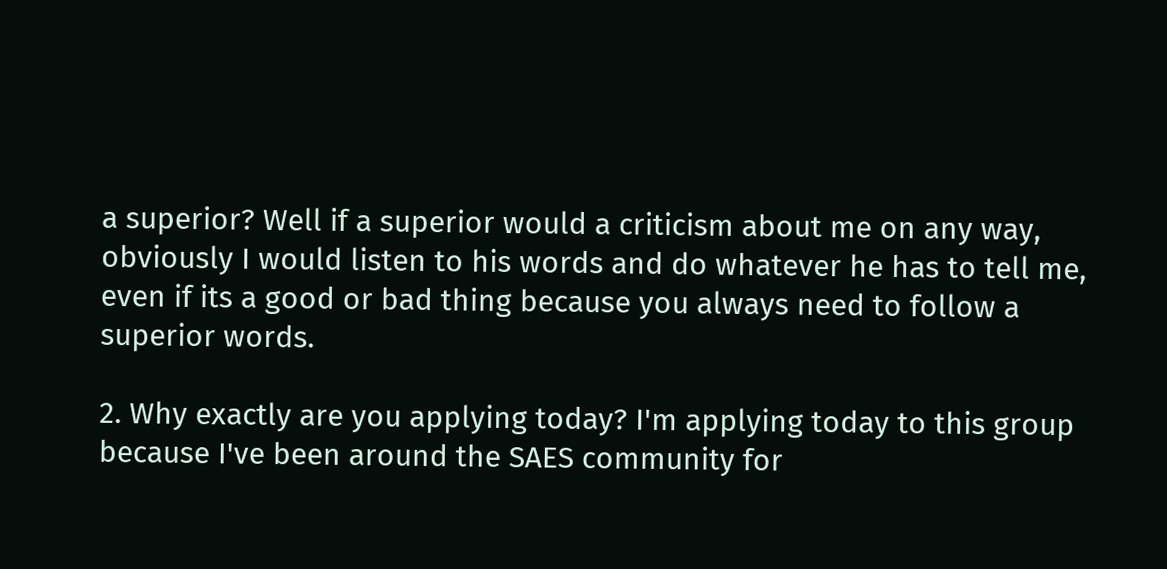a superior? Well if a superior would a criticism about me on any way, obviously I would listen to his words and do whatever he has to tell me, even if its a good or bad thing because you always need to follow a superior words.

2. Why exactly are you applying today? I'm applying today to this group because I've been around the SAES community for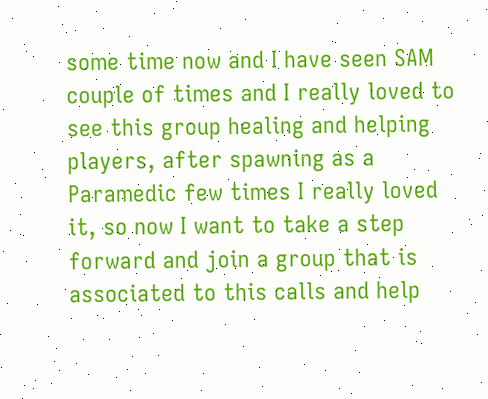some time now and I have seen SAM couple of times and I really loved to see this group healing and helping players, after spawning as a Paramedic few times I really loved it, so now I want to take a step forward and join a group that is associated to this calls and help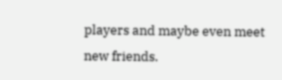players and maybe even meet new friends.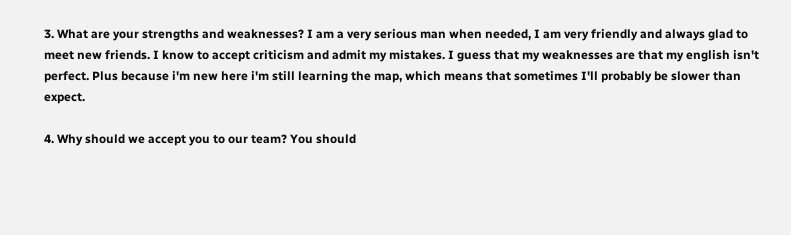3. What are your strengths and weaknesses? I am a very serious man when needed, I am very friendly and always glad to meet new friends. I know to accept criticism and admit my mistakes. I guess that my weaknesses are that my english isn't perfect. Plus because i'm new here i'm still learning the map, which means that sometimes I'll probably be slower than expect.

4. Why should we accept you to our team? You should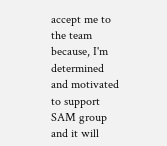accept me to the team because, I'm determined and motivated to support SAM group and it will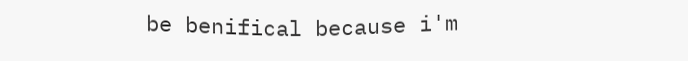be benifical because i'm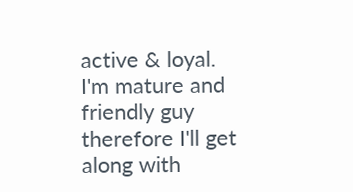active & loyal. I'm mature and friendly guy therefore I'll get along with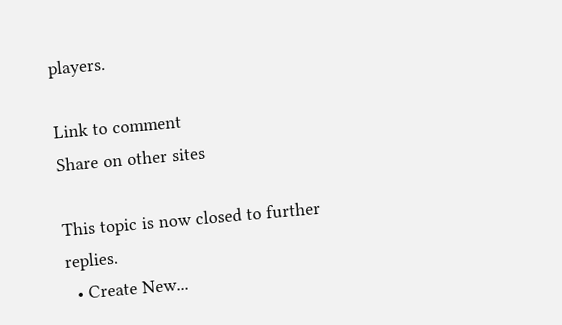players.

Link to comment
Share on other sites

This topic is now closed to further replies.
  • Create New...